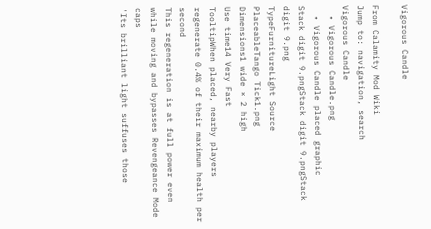Vigorous Candle

From Calamity Mod Wiki
Jump to: navigation, search
Vigorous Candle
  • Vigorous Candle.png
  • Vigorous Candle placed graphic
Stack digit 9.pngStack digit 9.pngStack digit 9.png
TypeFurnitureLight Source
PlaceableTango Tick1.png
Dimensions1 wide × 2 high
Use time14 Very Fast
TooltipWhen placed, nearby players regenerate 0.4% of their maximum health per second
This regeneration is at full power even while moving and bypasses Revengeance Mode caps
'Its brilliant light suffuses those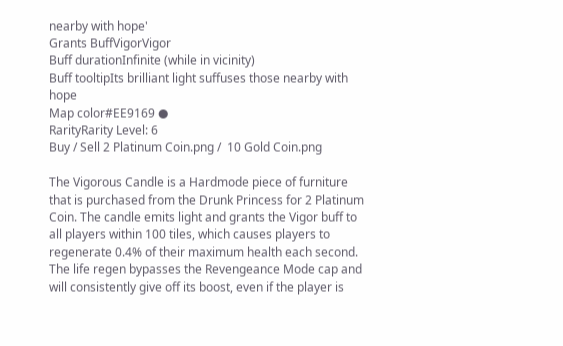nearby with hope'
Grants BuffVigorVigor
Buff durationInfinite (while in vicinity)
Buff tooltipIts brilliant light suffuses those nearby with hope
Map color#EE9169 ●
RarityRarity Level: 6
Buy / Sell 2 Platinum Coin.png /  10 Gold Coin.png

The Vigorous Candle is a Hardmode piece of furniture that is purchased from the Drunk Princess for 2 Platinum Coin. The candle emits light and grants the Vigor buff to all players within 100 tiles, which causes players to regenerate 0.4% of their maximum health each second. The life regen bypasses the Revengeance Mode cap and will consistently give off its boost, even if the player is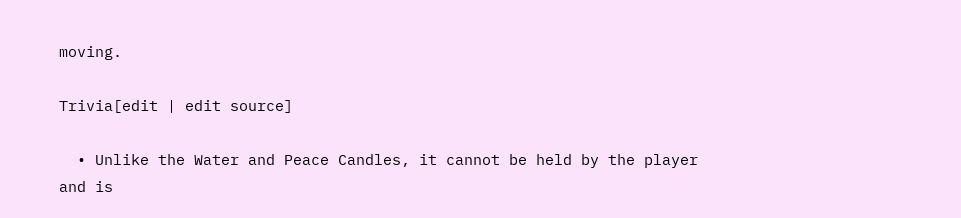moving.

Trivia[edit | edit source]

  • Unlike the Water and Peace Candles, it cannot be held by the player and is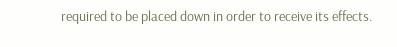required to be placed down in order to receive its effects.